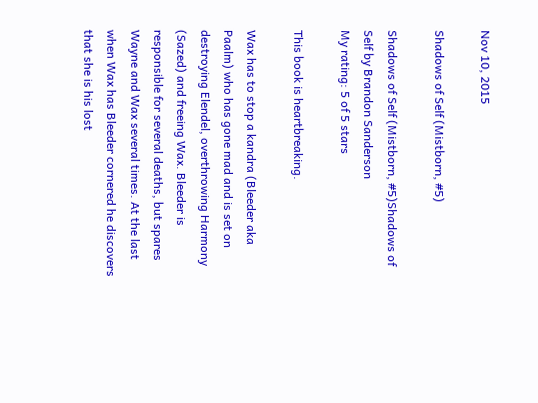Nov 10, 2015

Shadows of Self (Mistborn, #5)

Shadows of Self (Mistborn, #5)Shadows of Self by Brandon Sanderson
My rating: 5 of 5 stars

This book is heartbreaking.

Wax has to stop a kandra (Bleeder aka Paalm) who has gone mad and is set on destroying Elendel, overthrowing Harmony (Sazed) and freeing Wax. Bleeder is responsible for several deaths, but spares Wayne and Wax several times. At the last when Wax has Bleeder cornered he discovers that she is his lost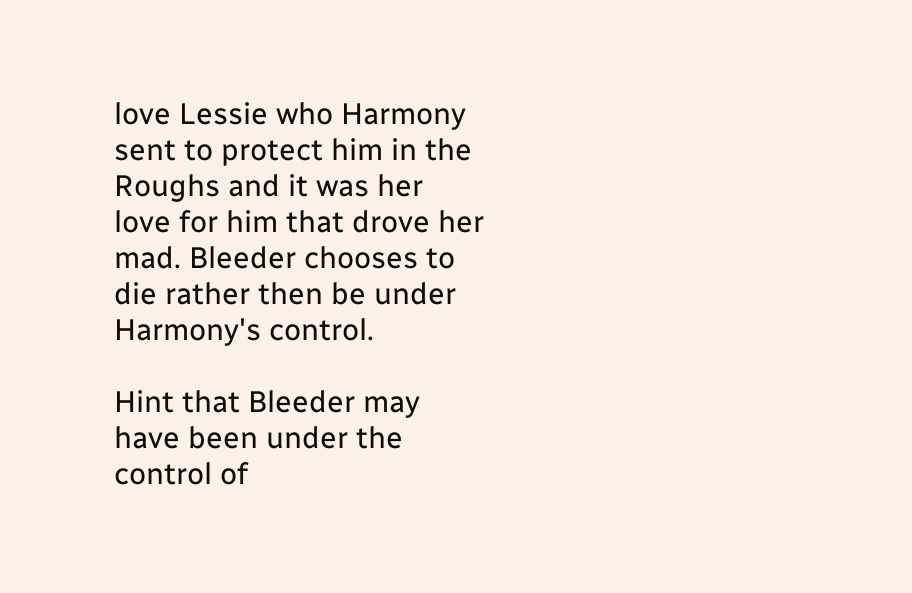love Lessie who Harmony sent to protect him in the Roughs and it was her love for him that drove her mad. Bleeder chooses to die rather then be under Harmony's control.

Hint that Bleeder may have been under the control of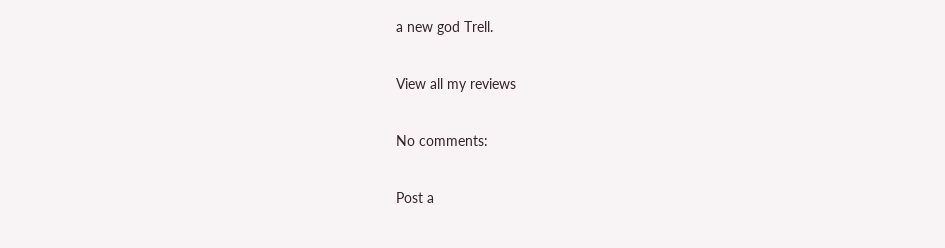a new god Trell.

View all my reviews

No comments:

Post a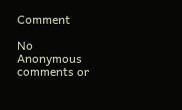Comment

No Anonymous comments or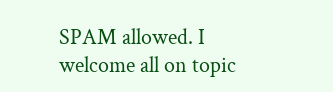SPAM allowed. I welcome all on topic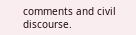comments and civil discourse.